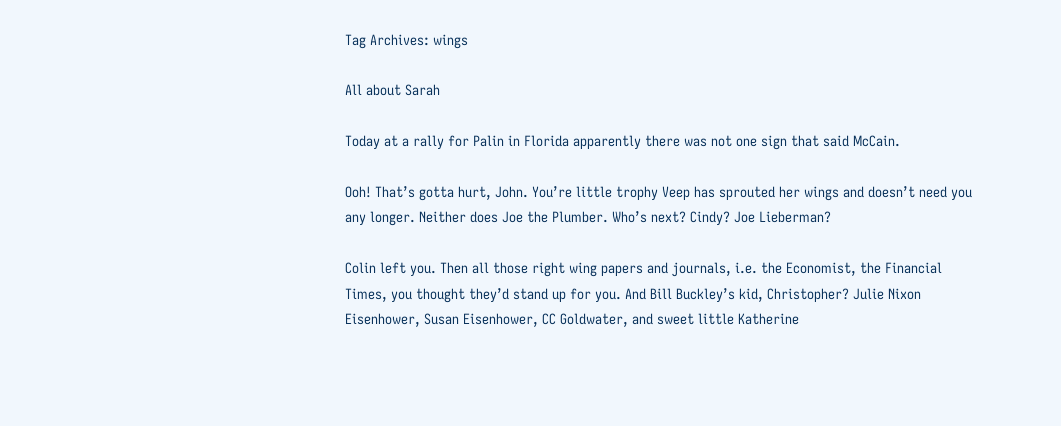Tag Archives: wings

All about Sarah

Today at a rally for Palin in Florida apparently there was not one sign that said McCain.

Ooh! That’s gotta hurt, John. You’re little trophy Veep has sprouted her wings and doesn’t need you any longer. Neither does Joe the Plumber. Who’s next? Cindy? Joe Lieberman?

Colin left you. Then all those right wing papers and journals, i.e. the Economist, the Financial Times, you thought they’d stand up for you. And Bill Buckley’s kid, Christopher? Julie Nixon Eisenhower, Susan Eisenhower, CC Goldwater, and sweet little Katherine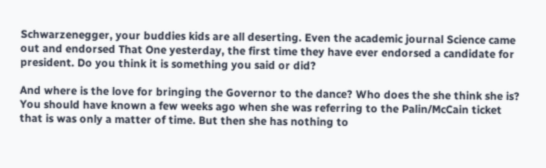Schwarzenegger, your buddies kids are all deserting. Even the academic journal Science came out and endorsed That One yesterday, the first time they have ever endorsed a candidate for president. Do you think it is something you said or did?

And where is the love for bringing the Governor to the dance? Who does the she think she is? You should have known a few weeks ago when she was referring to the Palin/McCain ticket that is was only a matter of time. But then she has nothing to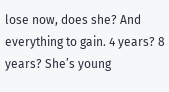lose now, does she? And everything to gain. 4 years? 8 years? She’s young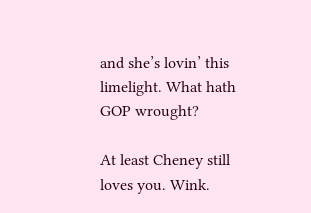and she’s lovin’ this limelight. What hath GOP wrought?

At least Cheney still loves you. Wink.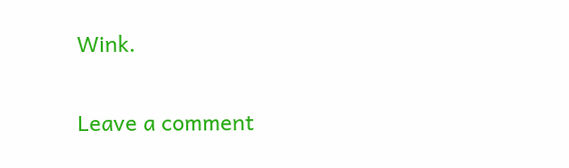Wink.


Leave a comment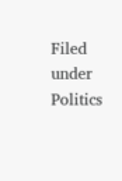Filed under Politics